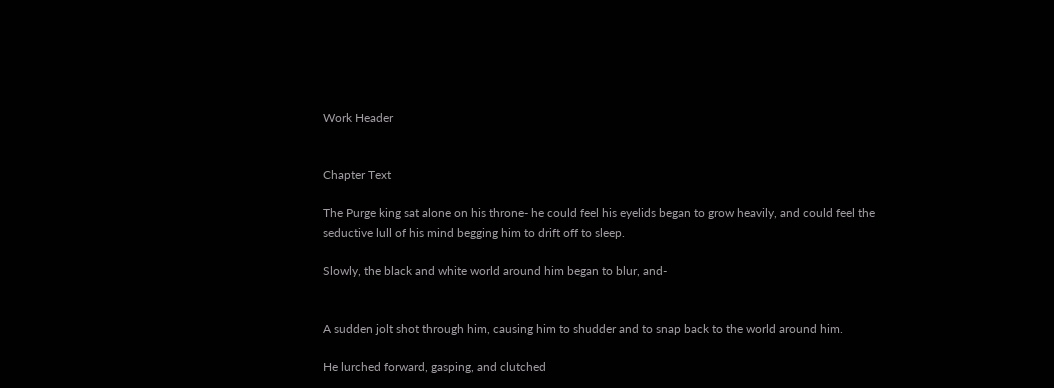Work Header


Chapter Text

The Purge king sat alone on his throne- he could feel his eyelids began to grow heavily, and could feel the seductive lull of his mind begging him to drift off to sleep.

Slowly, the black and white world around him began to blur, and-


A sudden jolt shot through him, causing him to shudder and to snap back to the world around him.

He lurched forward, gasping, and clutched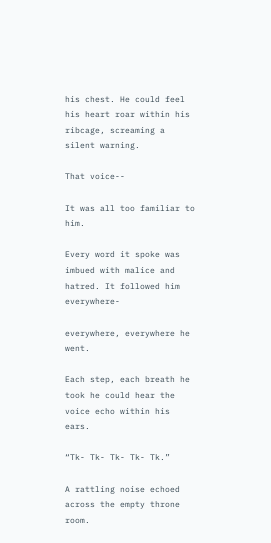his chest. He could feel his heart roar within his ribcage, screaming a silent warning.

That voice--

It was all too familiar to him.

Every word it spoke was imbued with malice and hatred. It followed him everywhere-

everywhere, everywhere he went.

Each step, each breath he took he could hear the voice echo within his ears.

“Tk- Tk- Tk- Tk- Tk.”

A rattling noise echoed across the empty throne room.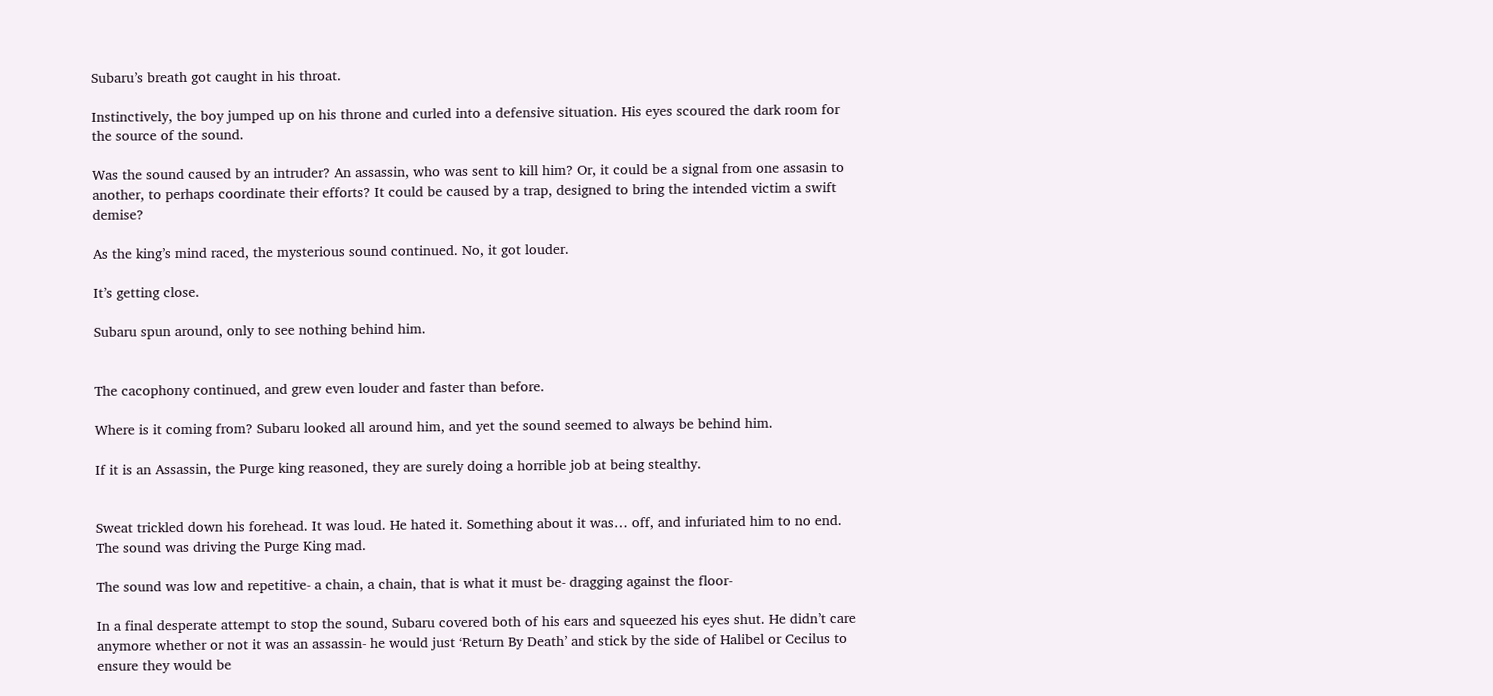Subaru’s breath got caught in his throat.

Instinctively, the boy jumped up on his throne and curled into a defensive situation. His eyes scoured the dark room for the source of the sound.

Was the sound caused by an intruder? An assassin, who was sent to kill him? Or, it could be a signal from one assasin to another, to perhaps coordinate their efforts? It could be caused by a trap, designed to bring the intended victim a swift demise?

As the king’s mind raced, the mysterious sound continued. No, it got louder.

It’s getting close.

Subaru spun around, only to see nothing behind him.


The cacophony continued, and grew even louder and faster than before.

Where is it coming from? Subaru looked all around him, and yet the sound seemed to always be behind him.

If it is an Assassin, the Purge king reasoned, they are surely doing a horrible job at being stealthy.


Sweat trickled down his forehead. It was loud. He hated it. Something about it was… off, and infuriated him to no end. The sound was driving the Purge King mad.

The sound was low and repetitive- a chain, a chain, that is what it must be- dragging against the floor-

In a final desperate attempt to stop the sound, Subaru covered both of his ears and squeezed his eyes shut. He didn’t care anymore whether or not it was an assassin- he would just ‘Return By Death’ and stick by the side of Halibel or Cecilus to ensure they would be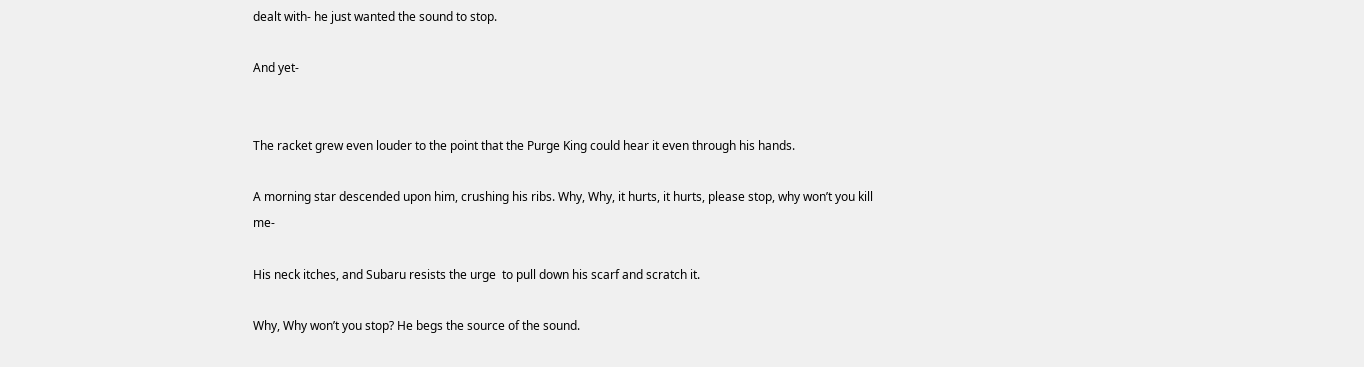dealt with- he just wanted the sound to stop.

And yet-


The racket grew even louder to the point that the Purge King could hear it even through his hands.

A morning star descended upon him, crushing his ribs. Why, Why, it hurts, it hurts, please stop, why won’t you kill me-

His neck itches, and Subaru resists the urge  to pull down his scarf and scratch it.

Why, Why won’t you stop? He begs the source of the sound.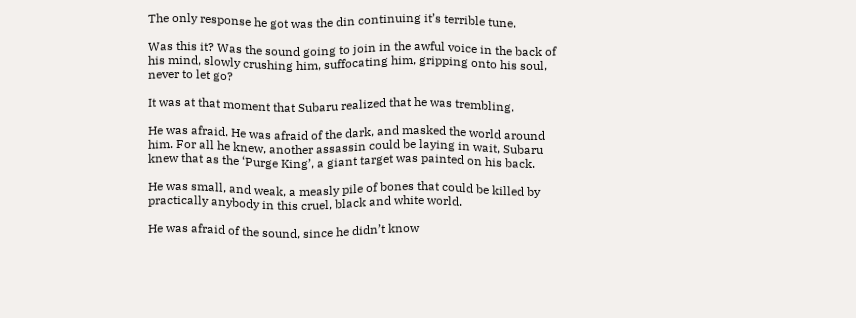The only response he got was the din continuing it’s terrible tune.

Was this it? Was the sound going to join in the awful voice in the back of his mind, slowly crushing him, suffocating him, gripping onto his soul, never to let go?

It was at that moment that Subaru realized that he was trembling.

He was afraid. He was afraid of the dark, and masked the world around him. For all he knew, another assassin could be laying in wait, Subaru knew that as the ‘Purge King’, a giant target was painted on his back.

He was small, and weak, a measly pile of bones that could be killed by practically anybody in this cruel, black and white world.

He was afraid of the sound, since he didn’t know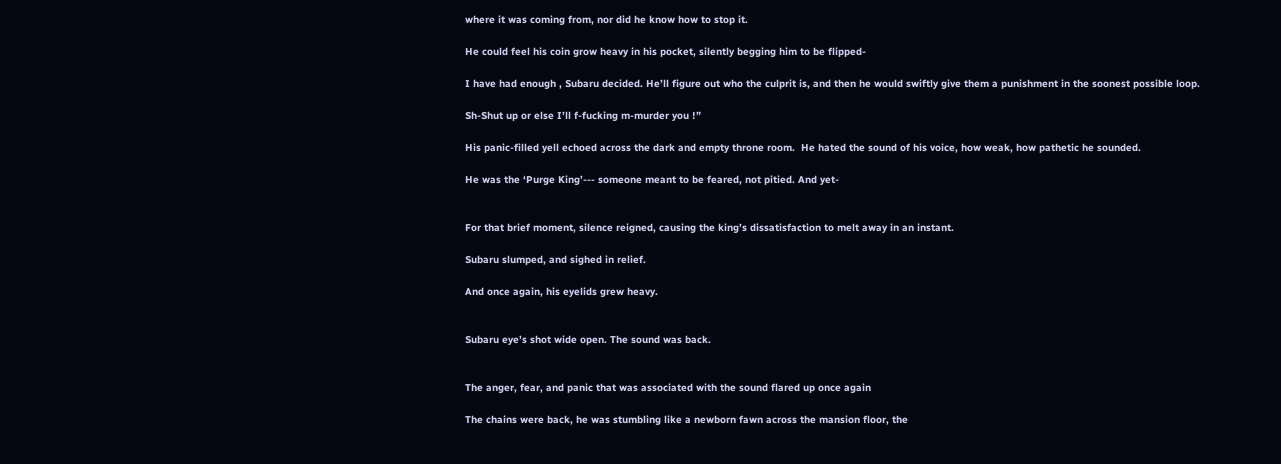where it was coming from, nor did he know how to stop it.

He could feel his coin grow heavy in his pocket, silently begging him to be flipped-

I have had enough , Subaru decided. He’ll figure out who the culprit is, and then he would swiftly give them a punishment in the soonest possible loop.

Sh-Shut up or else I’ll f-fucking m-murder you !”

His panic-filled yell echoed across the dark and empty throne room.  He hated the sound of his voice, how weak, how pathetic he sounded.

He was the ‘Purge King’--- someone meant to be feared, not pitied. And yet-


For that brief moment, silence reigned, causing the king’s dissatisfaction to melt away in an instant.

Subaru slumped, and sighed in relief.

And once again, his eyelids grew heavy.


Subaru eye’s shot wide open. The sound was back.


The anger, fear, and panic that was associated with the sound flared up once again

The chains were back, he was stumbling like a newborn fawn across the mansion floor, the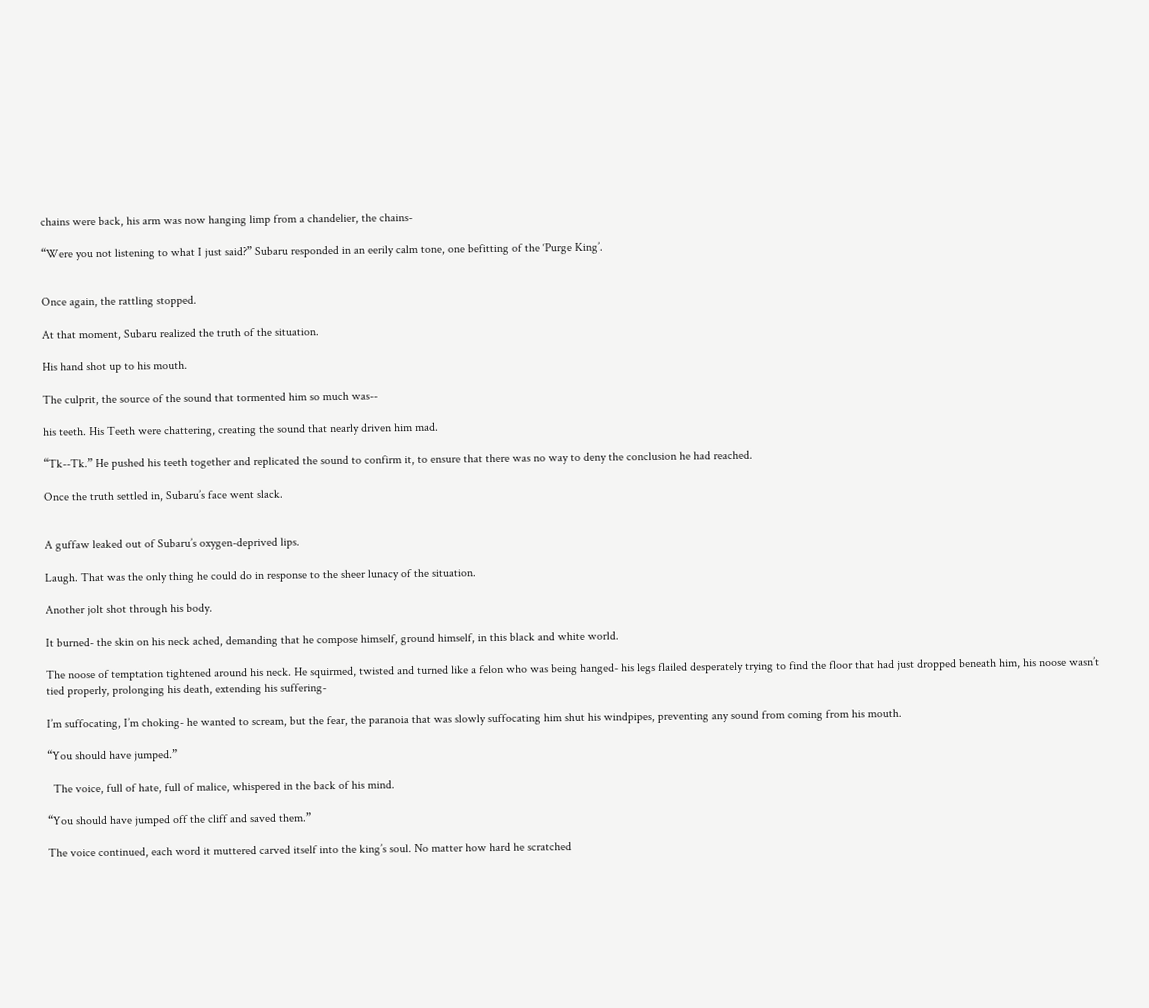chains were back, his arm was now hanging limp from a chandelier, the chains-

“Were you not listening to what I just said?” Subaru responded in an eerily calm tone, one befitting of the ‘Purge King’.


Once again, the rattling stopped.

At that moment, Subaru realized the truth of the situation.

His hand shot up to his mouth.

The culprit, the source of the sound that tormented him so much was--

his teeth. His Teeth were chattering, creating the sound that nearly driven him mad.

“Tk--Tk.” He pushed his teeth together and replicated the sound to confirm it, to ensure that there was no way to deny the conclusion he had reached.

Once the truth settled in, Subaru’s face went slack.


A guffaw leaked out of Subaru’s oxygen-deprived lips.

Laugh. That was the only thing he could do in response to the sheer lunacy of the situation.

Another jolt shot through his body.

It burned- the skin on his neck ached, demanding that he compose himself, ground himself, in this black and white world.

The noose of temptation tightened around his neck. He squirmed, twisted and turned like a felon who was being hanged- his legs flailed desperately trying to find the floor that had just dropped beneath him, his noose wasn’t tied properly, prolonging his death, extending his suffering-

I’m suffocating, I’m choking- he wanted to scream, but the fear, the paranoia that was slowly suffocating him shut his windpipes, preventing any sound from coming from his mouth.

“You should have jumped.”

  The voice, full of hate, full of malice, whispered in the back of his mind.

“You should have jumped off the cliff and saved them.”

The voice continued, each word it muttered carved itself into the king’s soul. No matter how hard he scratched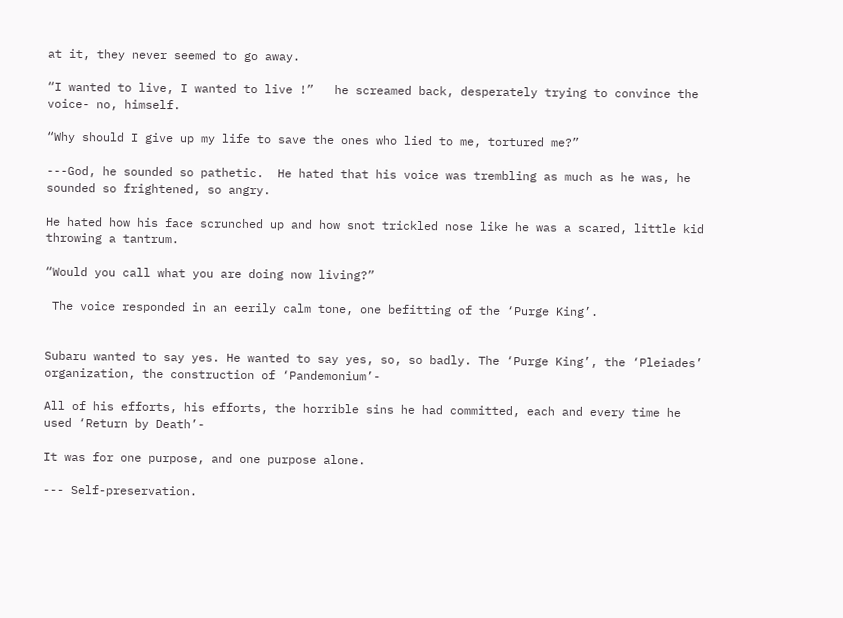at it, they never seemed to go away.

“I wanted to live, I wanted to live !”   he screamed back, desperately trying to convince the voice- no, himself.

“Why should I give up my life to save the ones who lied to me, tortured me?”

---God, he sounded so pathetic.  He hated that his voice was trembling as much as he was, he sounded so frightened, so angry.

He hated how his face scrunched up and how snot trickled nose like he was a scared, little kid throwing a tantrum.

“Would you call what you are doing now living?”

 The voice responded in an eerily calm tone, one befitting of the ‘Purge King’.


Subaru wanted to say yes. He wanted to say yes, so, so badly. The ‘Purge King’, the ‘Pleiades’ organization, the construction of ‘Pandemonium’-

All of his efforts, his efforts, the horrible sins he had committed, each and every time he used ‘Return by Death’-

It was for one purpose, and one purpose alone.

--- Self-preservation.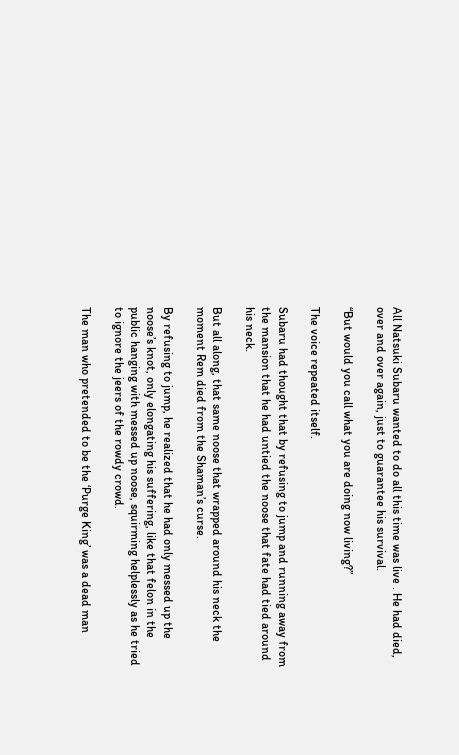All Natsuki Subaru wanted to do all this time was live . He had died, over and over again, just to guarantee his survival.

“But would you call what you are doing now living?”

The voice repeated itself.

Subaru had thought that by refusing to jump and running away from the mansion that he had untied the noose that fate had tied around his neck.

But all along, that same noose that wrapped around his neck the moment Rem died from the Shaman’s curse.

By refusing to jump, he realized that he had only messed up the noose’s knot, only elongating his suffering, like that felon in the public hanging with messed up noose, squirming helplessly as he tried to ignore the jeers of the rowdy crowd.

The man who pretended to be the ‘Purge King’ was a dead man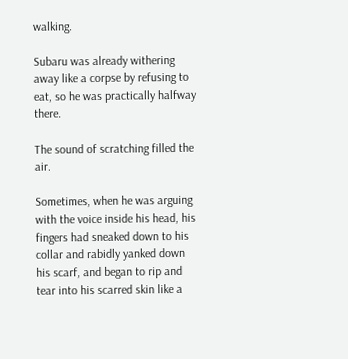walking.

Subaru was already withering away like a corpse by refusing to eat, so he was practically halfway there.

The sound of scratching filled the air.

Sometimes, when he was arguing with the voice inside his head, his fingers had sneaked down to his collar and rabidly yanked down his scarf, and began to rip and tear into his scarred skin like a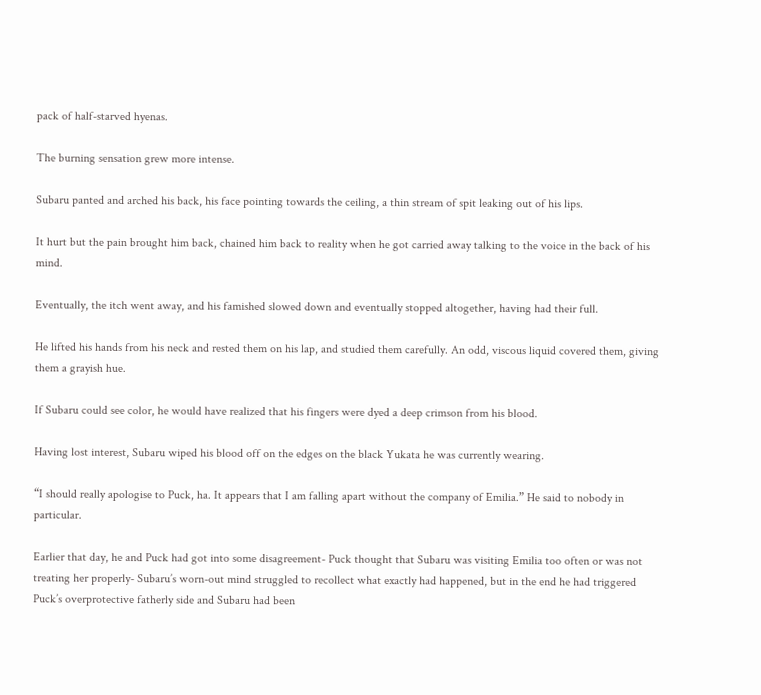pack of half-starved hyenas.

The burning sensation grew more intense.

Subaru panted and arched his back, his face pointing towards the ceiling, a thin stream of spit leaking out of his lips.

It hurt but the pain brought him back, chained him back to reality when he got carried away talking to the voice in the back of his mind.

Eventually, the itch went away, and his famished slowed down and eventually stopped altogether, having had their full.

He lifted his hands from his neck and rested them on his lap, and studied them carefully. An odd, viscous liquid covered them, giving them a grayish hue.

If Subaru could see color, he would have realized that his fingers were dyed a deep crimson from his blood.

Having lost interest, Subaru wiped his blood off on the edges on the black Yukata he was currently wearing.

“I should really apologise to Puck, ha. It appears that I am falling apart without the company of Emilia.” He said to nobody in particular.

Earlier that day, he and Puck had got into some disagreement- Puck thought that Subaru was visiting Emilia too often or was not treating her properly- Subaru’s worn-out mind struggled to recollect what exactly had happened, but in the end he had triggered Puck’s overprotective fatherly side and Subaru had been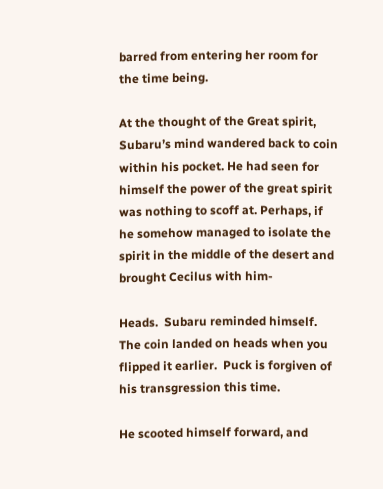barred from entering her room for the time being.

At the thought of the Great spirit, Subaru’s mind wandered back to coin within his pocket. He had seen for himself the power of the great spirit was nothing to scoff at. Perhaps, if he somehow managed to isolate the spirit in the middle of the desert and brought Cecilus with him-

Heads.  Subaru reminded himself. The coin landed on heads when you flipped it earlier.  Puck is forgiven of his transgression this time.

He scooted himself forward, and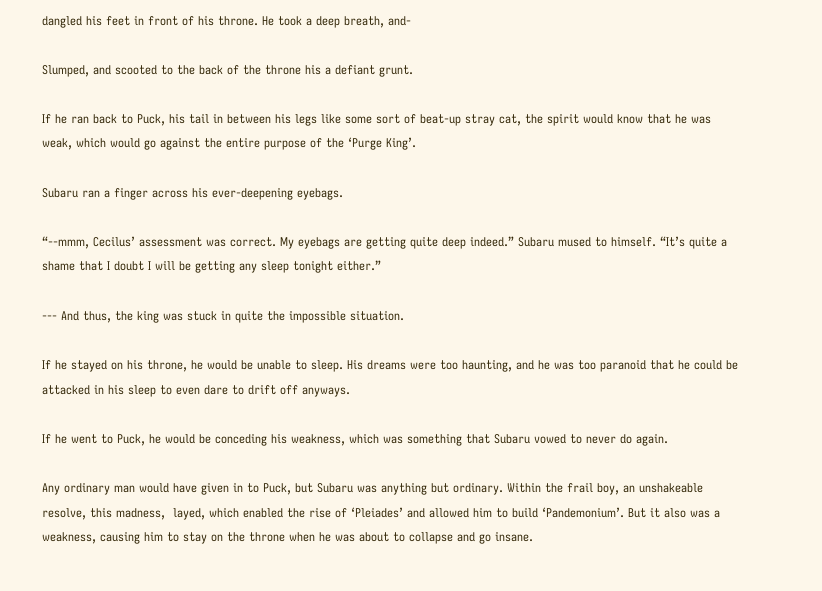dangled his feet in front of his throne. He took a deep breath, and-

Slumped, and scooted to the back of the throne his a defiant grunt.

If he ran back to Puck, his tail in between his legs like some sort of beat-up stray cat, the spirit would know that he was weak, which would go against the entire purpose of the ‘Purge King’.

Subaru ran a finger across his ever-deepening eyebags.

“--mmm, Cecilus’ assessment was correct. My eyebags are getting quite deep indeed.” Subaru mused to himself. “It’s quite a shame that I doubt I will be getting any sleep tonight either.”

--- And thus, the king was stuck in quite the impossible situation.

If he stayed on his throne, he would be unable to sleep. His dreams were too haunting, and he was too paranoid that he could be attacked in his sleep to even dare to drift off anyways.

If he went to Puck, he would be conceding his weakness, which was something that Subaru vowed to never do again.

Any ordinary man would have given in to Puck, but Subaru was anything but ordinary. Within the frail boy, an unshakeable resolve, this madness,  layed, which enabled the rise of ‘Pleiades’ and allowed him to build ‘Pandemonium’. But it also was a weakness, causing him to stay on the throne when he was about to collapse and go insane.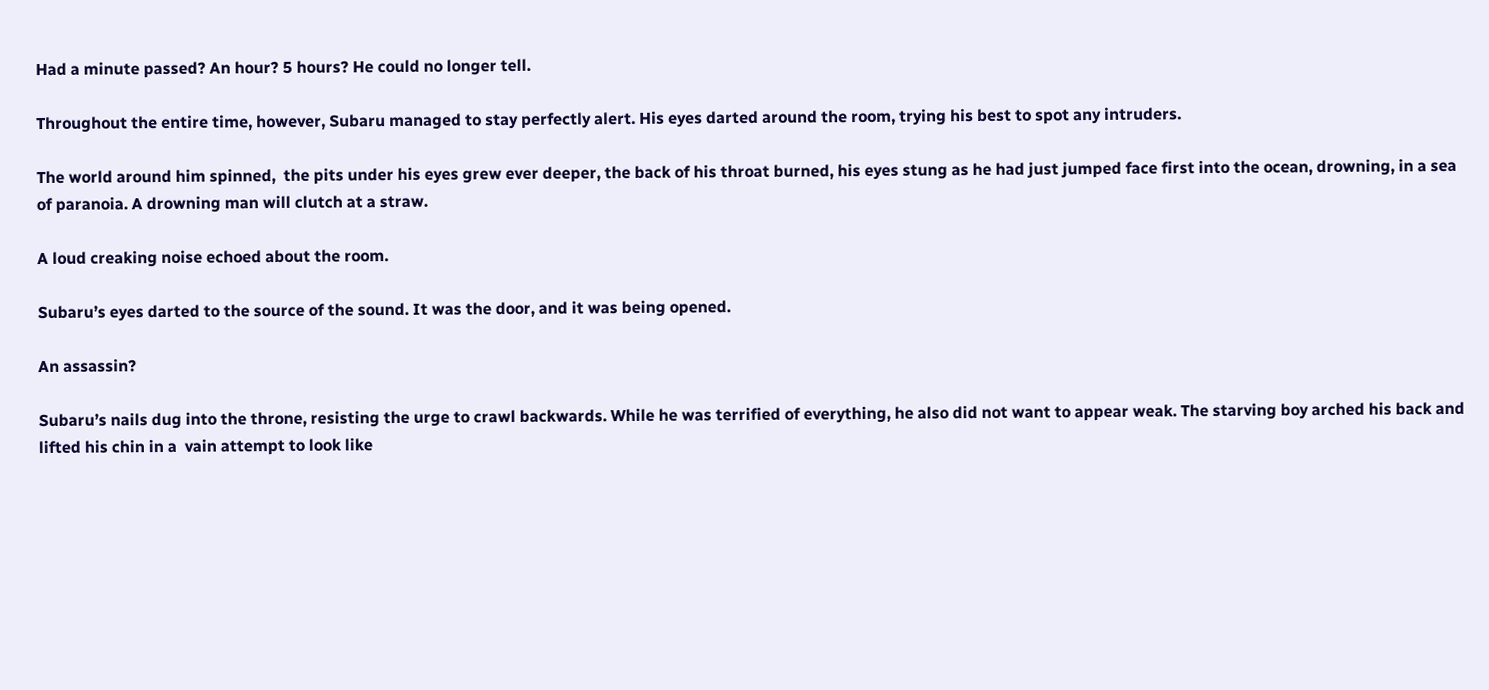Had a minute passed? An hour? 5 hours? He could no longer tell.

Throughout the entire time, however, Subaru managed to stay perfectly alert. His eyes darted around the room, trying his best to spot any intruders.

The world around him spinned,  the pits under his eyes grew ever deeper, the back of his throat burned, his eyes stung as he had just jumped face first into the ocean, drowning, in a sea of paranoia. A drowning man will clutch at a straw.

A loud creaking noise echoed about the room.

Subaru’s eyes darted to the source of the sound. It was the door, and it was being opened.

An assassin?

Subaru’s nails dug into the throne, resisting the urge to crawl backwards. While he was terrified of everything, he also did not want to appear weak. The starving boy arched his back and lifted his chin in a  vain attempt to look like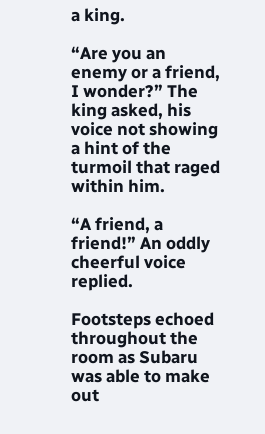a king.

“Are you an enemy or a friend, I wonder?” The king asked, his voice not showing a hint of the turmoil that raged within him.

“A friend, a friend!” An oddly cheerful voice replied.

Footsteps echoed throughout the room as Subaru was able to make out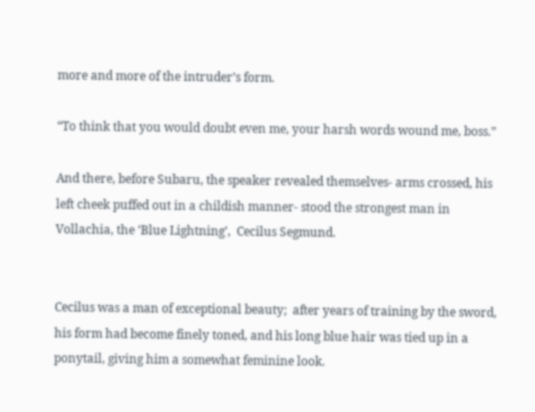more and more of the intruder’s form.

“To think that you would doubt even me, your harsh words wound me, boss.”

And there, before Subaru, the speaker revealed themselves- arms crossed, his left cheek puffed out in a childish manner- stood the strongest man in Vollachia, the ‘Blue Lightning’,  Cecilus Segmund.


Cecilus was a man of exceptional beauty;  after years of training by the sword, his form had become finely toned, and his long blue hair was tied up in a ponytail, giving him a somewhat feminine look.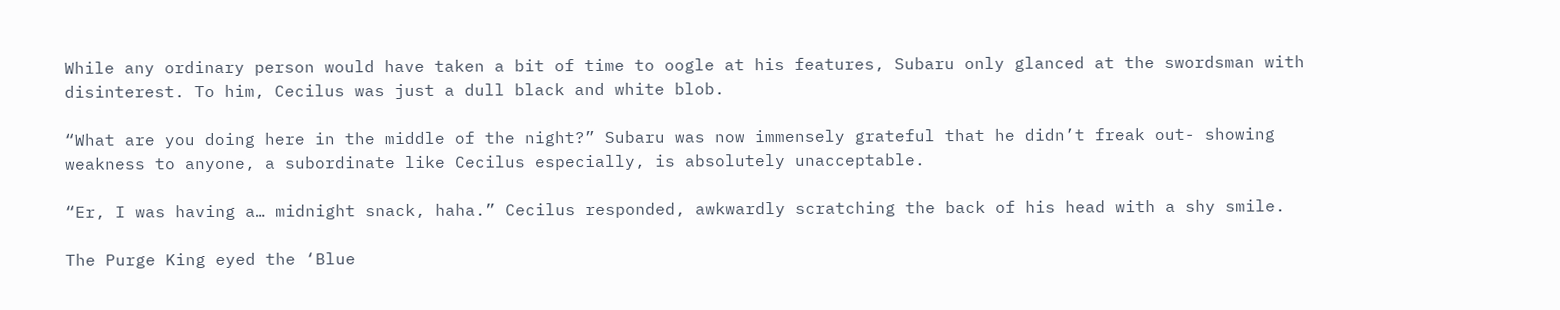While any ordinary person would have taken a bit of time to oogle at his features, Subaru only glanced at the swordsman with disinterest. To him, Cecilus was just a dull black and white blob.

“What are you doing here in the middle of the night?” Subaru was now immensely grateful that he didn’t freak out- showing weakness to anyone, a subordinate like Cecilus especially, is absolutely unacceptable.

“Er, I was having a… midnight snack, haha.” Cecilus responded, awkwardly scratching the back of his head with a shy smile.

The Purge King eyed the ‘Blue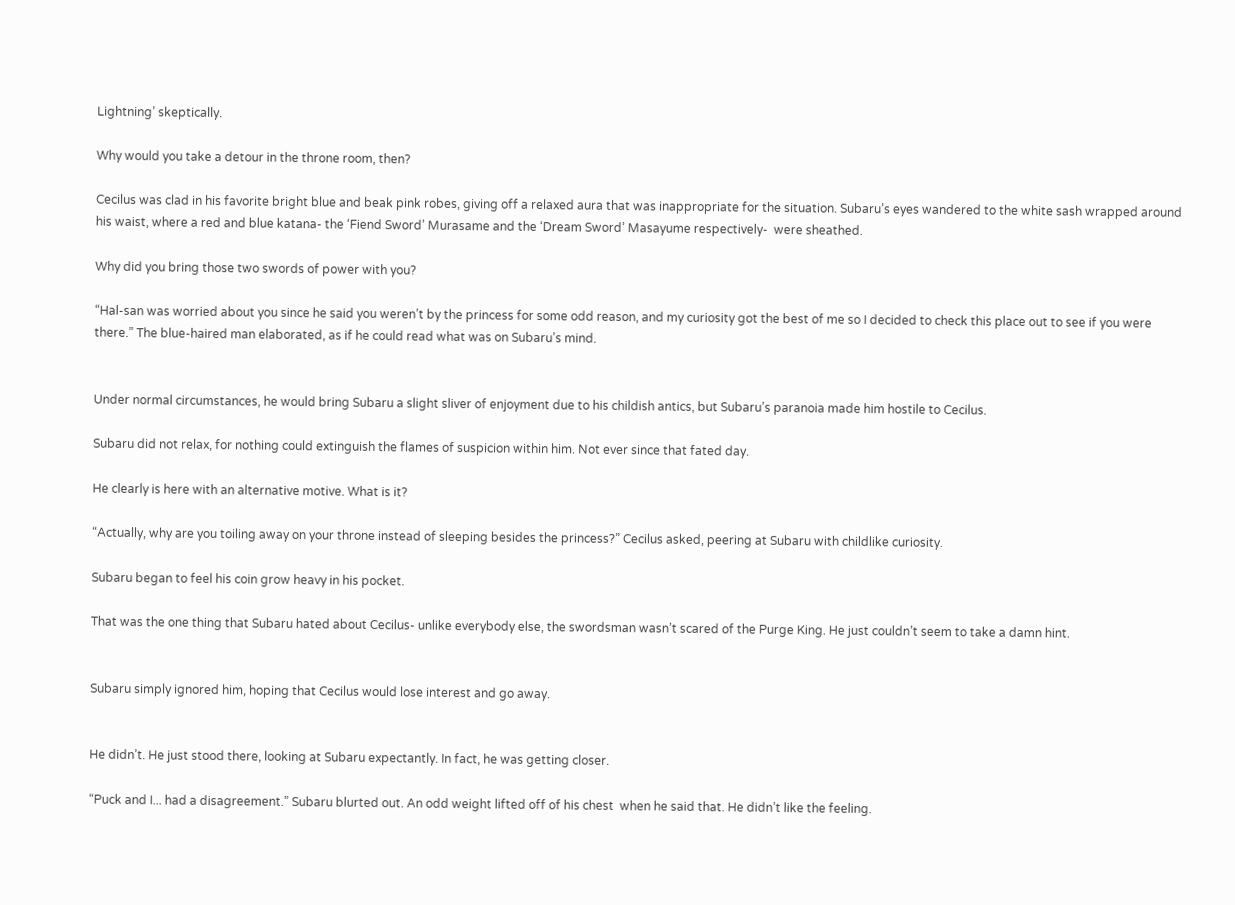Lightning’ skeptically.

Why would you take a detour in the throne room, then?

Cecilus was clad in his favorite bright blue and beak pink robes, giving off a relaxed aura that was inappropriate for the situation. Subaru’s eyes wandered to the white sash wrapped around his waist, where a red and blue katana- the ‘Fiend Sword’ Murasame and the ‘Dream Sword’ Masayume respectively-  were sheathed.

Why did you bring those two swords of power with you?

“Hal-san was worried about you since he said you weren’t by the princess for some odd reason, and my curiosity got the best of me so I decided to check this place out to see if you were there.” The blue-haired man elaborated, as if he could read what was on Subaru’s mind.


Under normal circumstances, he would bring Subaru a slight sliver of enjoyment due to his childish antics, but Subaru’s paranoia made him hostile to Cecilus.

Subaru did not relax, for nothing could extinguish the flames of suspicion within him. Not ever since that fated day.

He clearly is here with an alternative motive. What is it?

“Actually, why are you toiling away on your throne instead of sleeping besides the princess?” Cecilus asked, peering at Subaru with childlike curiosity.

Subaru began to feel his coin grow heavy in his pocket.

That was the one thing that Subaru hated about Cecilus- unlike everybody else, the swordsman wasn’t scared of the Purge King. He just couldn’t seem to take a damn hint.


Subaru simply ignored him, hoping that Cecilus would lose interest and go away.


He didn’t. He just stood there, looking at Subaru expectantly. In fact, he was getting closer.

“Puck and I... had a disagreement.” Subaru blurted out. An odd weight lifted off of his chest  when he said that. He didn’t like the feeling.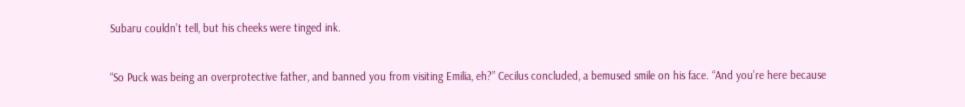Subaru couldn’t tell, but his cheeks were tinged ink.

“So Puck was being an overprotective father, and banned you from visiting Emilia, eh?” Cecilus concluded, a bemused smile on his face. “And you’re here because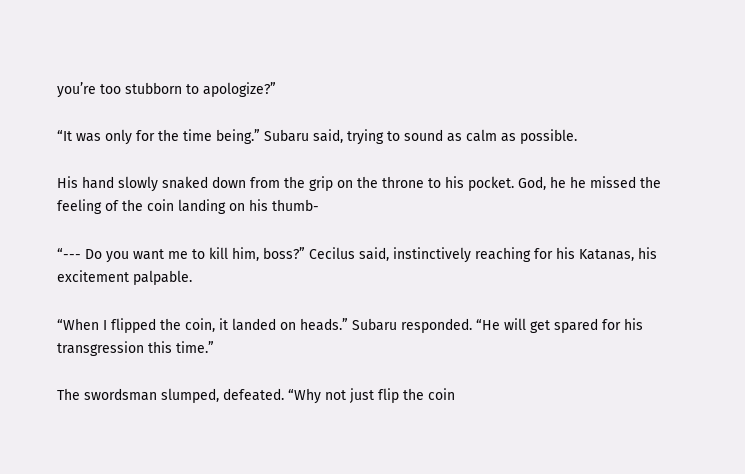you’re too stubborn to apologize?”

“It was only for the time being.” Subaru said, trying to sound as calm as possible.

His hand slowly snaked down from the grip on the throne to his pocket. God, he he missed the feeling of the coin landing on his thumb-

“--- Do you want me to kill him, boss?” Cecilus said, instinctively reaching for his Katanas, his excitement palpable.

“When I flipped the coin, it landed on heads.” Subaru responded. “He will get spared for his transgression this time.”

The swordsman slumped, defeated. “Why not just flip the coin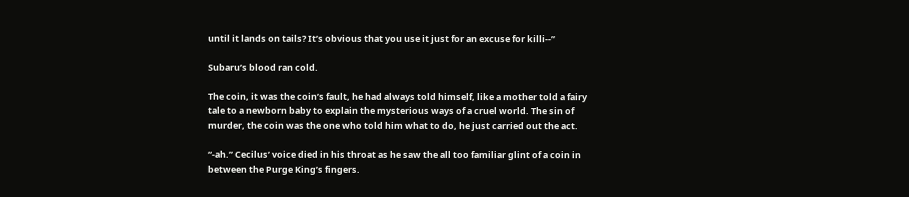until it lands on tails? It’s obvious that you use it just for an excuse for killi--”

Subaru’s blood ran cold.

The coin, it was the coin’s fault, he had always told himself, like a mother told a fairy tale to a newborn baby to explain the mysterious ways of a cruel world. The sin of murder, the coin was the one who told him what to do, he just carried out the act.

“-ah.” Cecilus’ voice died in his throat as he saw the all too familiar glint of a coin in between the Purge King’s fingers.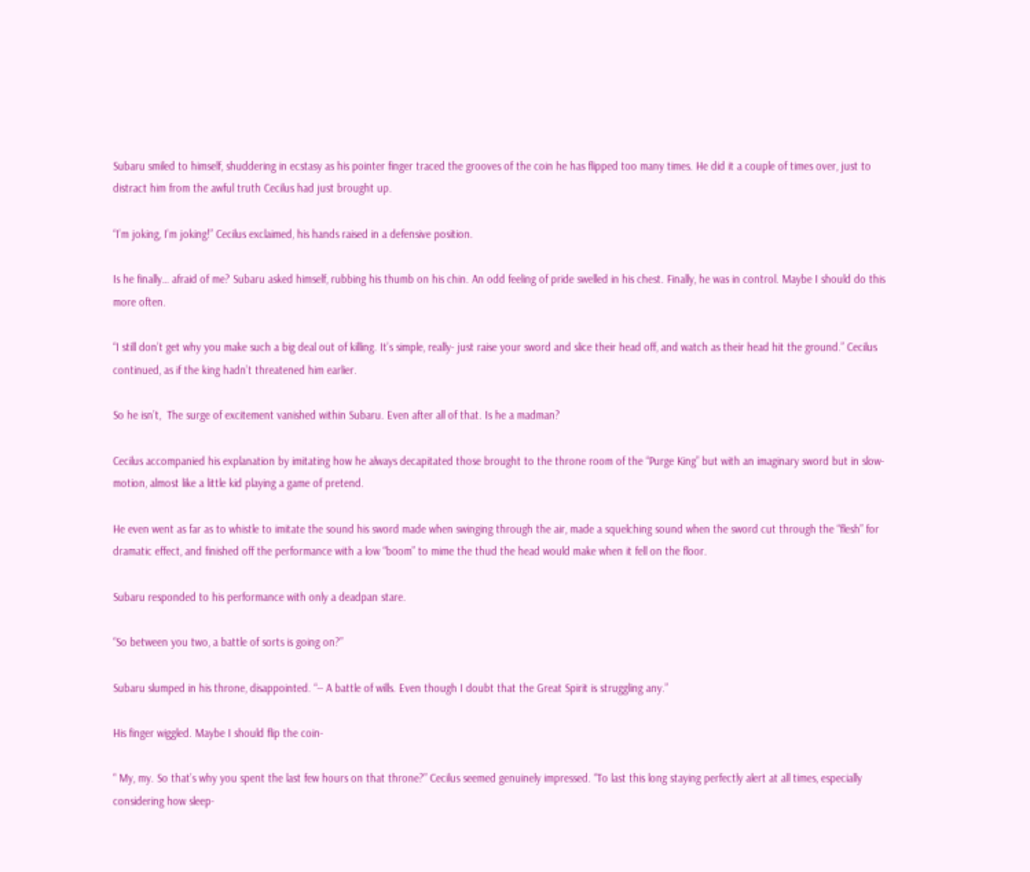Subaru smiled to himself, shuddering in ecstasy as his pointer finger traced the grooves of the coin he has flipped too many times. He did it a couple of times over, just to distract him from the awful truth Cecilus had just brought up.

“I’m joking, I’m joking!” Cecilus exclaimed, his hands raised in a defensive position.

Is he finally… afraid of me? Subaru asked himself, rubbing his thumb on his chin. An odd feeling of pride swelled in his chest. Finally, he was in control. Maybe I should do this more often.

“I still don’t get why you make such a big deal out of killing. It’s simple, really- just raise your sword and slice their head off, and watch as their head hit the ground.” Cecilus continued, as if the king hadn’t threatened him earlier.

So he isn’t,  The surge of excitement vanished within Subaru. Even after all of that. Is he a madman?

Cecilus accompanied his explanation by imitating how he always decapitated those brought to the throne room of the “Purge King” but with an imaginary sword but in slow-motion, almost like a little kid playing a game of pretend.

He even went as far as to whistle to imitate the sound his sword made when swinging through the air, made a squelching sound when the sword cut through the “flesh” for dramatic effect, and finished off the performance with a low “boom” to mime the thud the head would make when it fell on the floor.

Subaru responded to his performance with only a deadpan stare.

“So between you two, a battle of sorts is going on?”

Subaru slumped in his throne, disappointed. “-- A battle of wills. Even though I doubt that the Great Spirit is struggling any.”

His finger wiggled. Maybe I should flip the coin-

“ My, my. So that’s why you spent the last few hours on that throne?” Cecilus seemed genuinely impressed. “To last this long staying perfectly alert at all times, especially considering how sleep-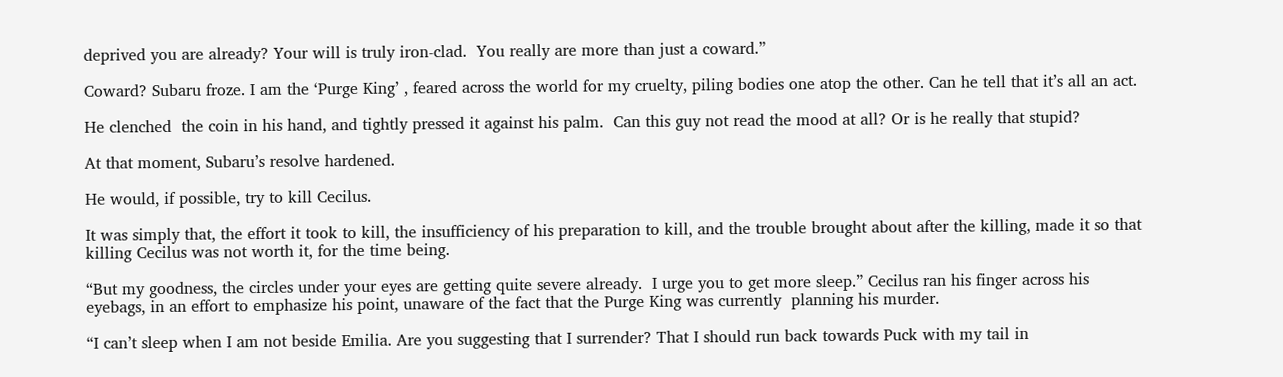deprived you are already? Your will is truly iron-clad.  You really are more than just a coward.”

Coward? Subaru froze. I am the ‘Purge King’ , feared across the world for my cruelty, piling bodies one atop the other. Can he tell that it’s all an act.

He clenched  the coin in his hand, and tightly pressed it against his palm.  Can this guy not read the mood at all? Or is he really that stupid?

At that moment, Subaru’s resolve hardened.

He would, if possible, try to kill Cecilus.

It was simply that, the effort it took to kill, the insufficiency of his preparation to kill, and the trouble brought about after the killing, made it so that killing Cecilus was not worth it, for the time being.

“But my goodness, the circles under your eyes are getting quite severe already.  I urge you to get more sleep.” Cecilus ran his finger across his eyebags, in an effort to emphasize his point, unaware of the fact that the Purge King was currently  planning his murder.

“I can’t sleep when I am not beside Emilia. Are you suggesting that I surrender? That I should run back towards Puck with my tail in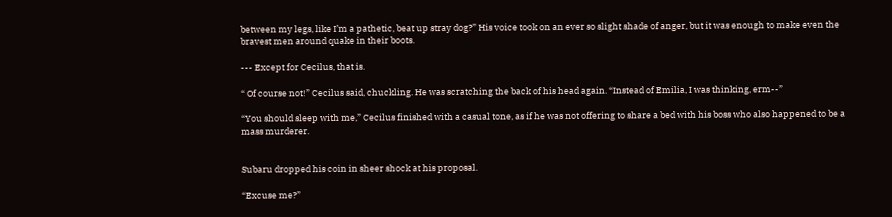between my legs, like I’m a pathetic, beat up stray dog?” His voice took on an ever so slight shade of anger, but it was enough to make even the bravest men around quake in their boots.

--- Except for Cecilus, that is.

“ Of course not!” Cecilus said, chuckling. He was scratching the back of his head again. “Instead of Emilia, I was thinking, erm--”

“You should sleep with me,” Cecilus finished with a casual tone, as if he was not offering to share a bed with his boss who also happened to be a mass murderer.


Subaru dropped his coin in sheer shock at his proposal.

“Excuse me?”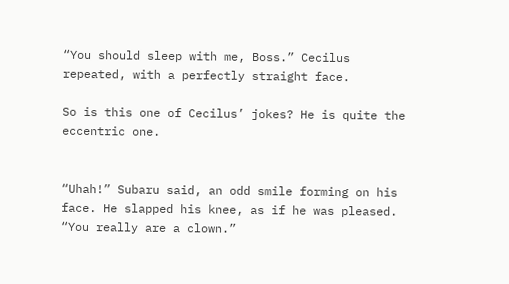“You should sleep with me, Boss.” Cecilus repeated, with a perfectly straight face.

So is this one of Cecilus’ jokes? He is quite the eccentric one.


“Uhah!” Subaru said, an odd smile forming on his face. He slapped his knee, as if he was pleased. “You really are a clown.”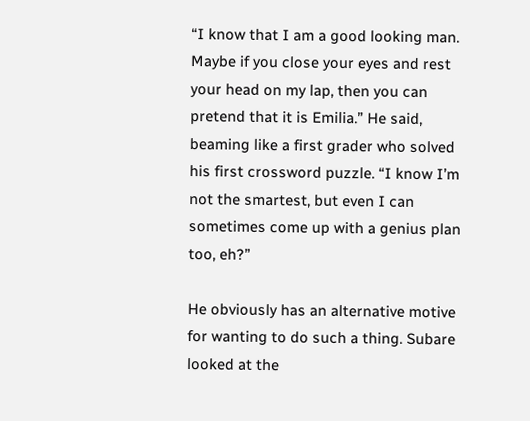“I know that I am a good looking man. Maybe if you close your eyes and rest your head on my lap, then you can pretend that it is Emilia.” He said, beaming like a first grader who solved his first crossword puzzle. “I know I’m not the smartest, but even I can sometimes come up with a genius plan too, eh?”

He obviously has an alternative motive for wanting to do such a thing. Subare looked at the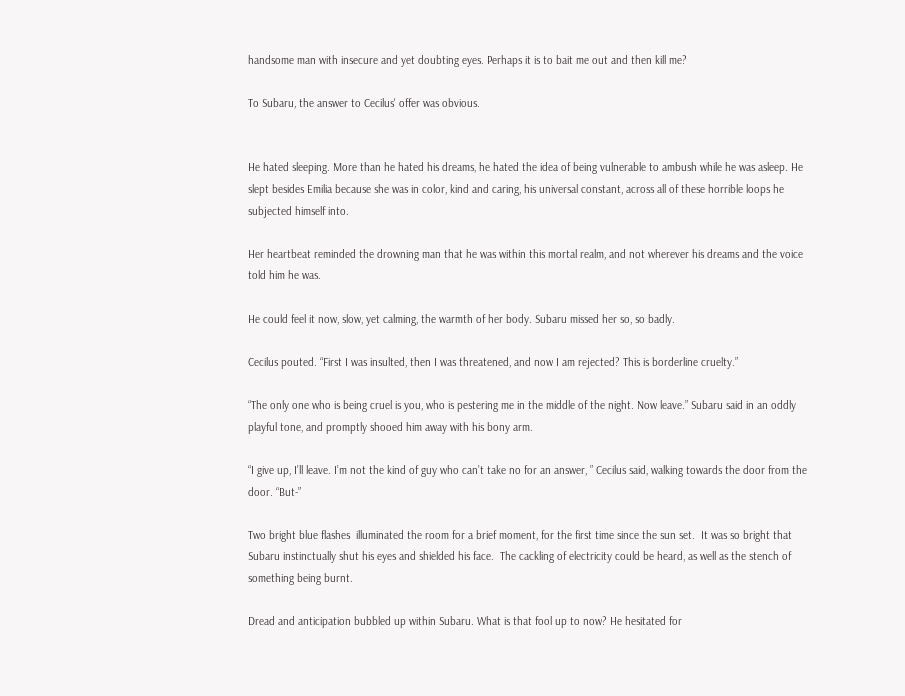handsome man with insecure and yet doubting eyes. Perhaps it is to bait me out and then kill me?

To Subaru, the answer to Cecilus' offer was obvious.


He hated sleeping. More than he hated his dreams, he hated the idea of being vulnerable to ambush while he was asleep. He slept besides Emilia because she was in color, kind and caring, his universal constant, across all of these horrible loops he subjected himself into.

Her heartbeat reminded the drowning man that he was within this mortal realm, and not wherever his dreams and the voice told him he was.

He could feel it now, slow, yet calming, the warmth of her body. Subaru missed her so, so badly.

Cecilus pouted. “First I was insulted, then I was threatened, and now I am rejected? This is borderline cruelty.”

“The only one who is being cruel is you, who is pestering me in the middle of the night. Now leave.” Subaru said in an oddly playful tone, and promptly shooed him away with his bony arm.

“I give up, I’ll leave. I’m not the kind of guy who can’t take no for an answer, ” Cecilus said, walking towards the door from the door. “But-”

Two bright blue flashes  illuminated the room for a brief moment, for the first time since the sun set.  It was so bright that Subaru instinctually shut his eyes and shielded his face.  The cackling of electricity could be heard, as well as the stench of something being burnt.

Dread and anticipation bubbled up within Subaru. What is that fool up to now? He hesitated for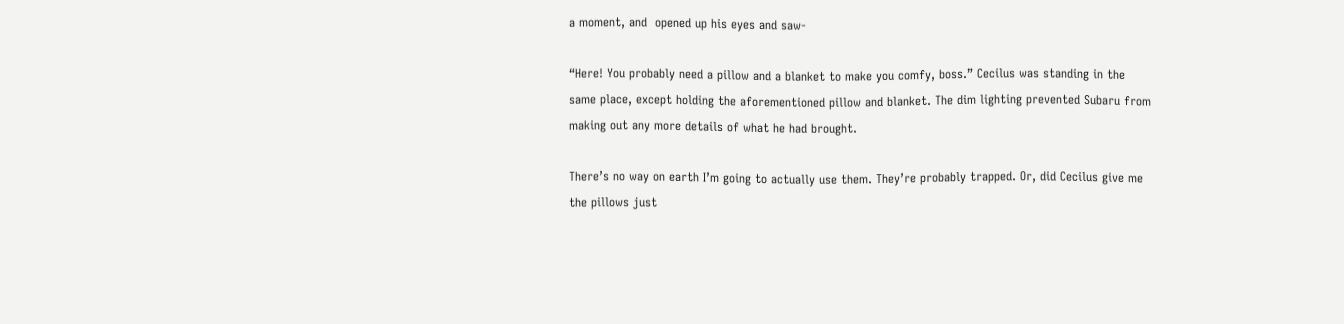a moment, and  opened up his eyes and saw-

“Here! You probably need a pillow and a blanket to make you comfy, boss.” Cecilus was standing in the same place, except holding the aforementioned pillow and blanket. The dim lighting prevented Subaru from making out any more details of what he had brought.

There’s no way on earth I’m going to actually use them. They’re probably trapped. Or, did Cecilus give me the pillows just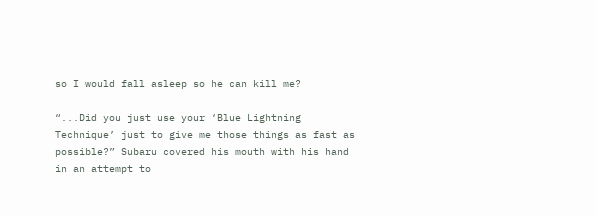so I would fall asleep so he can kill me?

“...Did you just use your ‘Blue Lightning Technique’ just to give me those things as fast as possible?” Subaru covered his mouth with his hand in an attempt to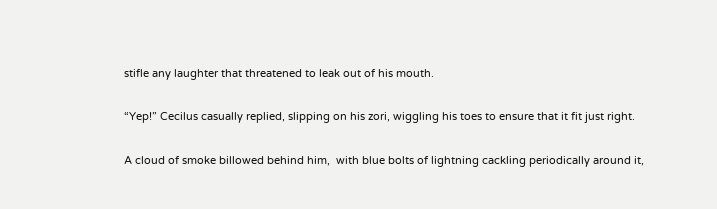stifle any laughter that threatened to leak out of his mouth.

“Yep!” Cecilus casually replied, slipping on his zori, wiggling his toes to ensure that it fit just right.

A cloud of smoke billowed behind him,  with blue bolts of lightning cackling periodically around it,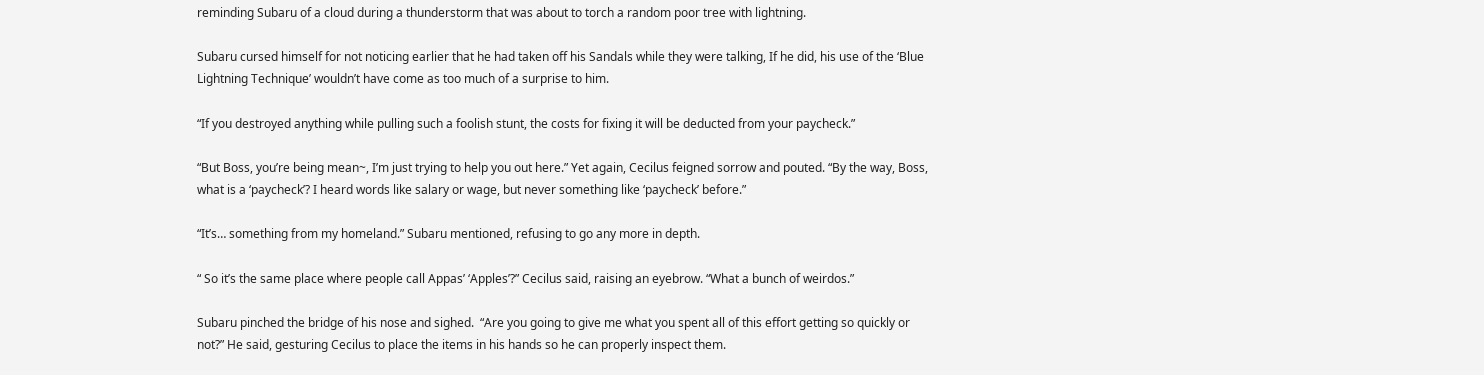reminding Subaru of a cloud during a thunderstorm that was about to torch a random poor tree with lightning.

Subaru cursed himself for not noticing earlier that he had taken off his Sandals while they were talking, If he did, his use of the ‘Blue Lightning Technique’ wouldn’t have come as too much of a surprise to him.

“If you destroyed anything while pulling such a foolish stunt, the costs for fixing it will be deducted from your paycheck.”

“But Boss, you’re being mean~, I’m just trying to help you out here.” Yet again, Cecilus feigned sorrow and pouted. “By the way, Boss, what is a ‘paycheck’? I heard words like salary or wage, but never something like ‘paycheck’ before.”

“It’s… something from my homeland.” Subaru mentioned, refusing to go any more in depth.

“ So it’s the same place where people call Appas’ ‘Apples’?” Cecilus said, raising an eyebrow. “What a bunch of weirdos.”

Subaru pinched the bridge of his nose and sighed.  “Are you going to give me what you spent all of this effort getting so quickly or not?” He said, gesturing Cecilus to place the items in his hands so he can properly inspect them.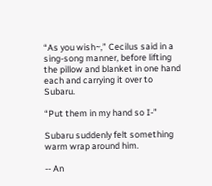“As you wish~,” Cecilus said in a sing-song manner, before lifting the pillow and blanket in one hand each and carrying it over to Subaru.

“Put them in my hand so I-”

Subaru suddenly felt something warm wrap around him.

-- An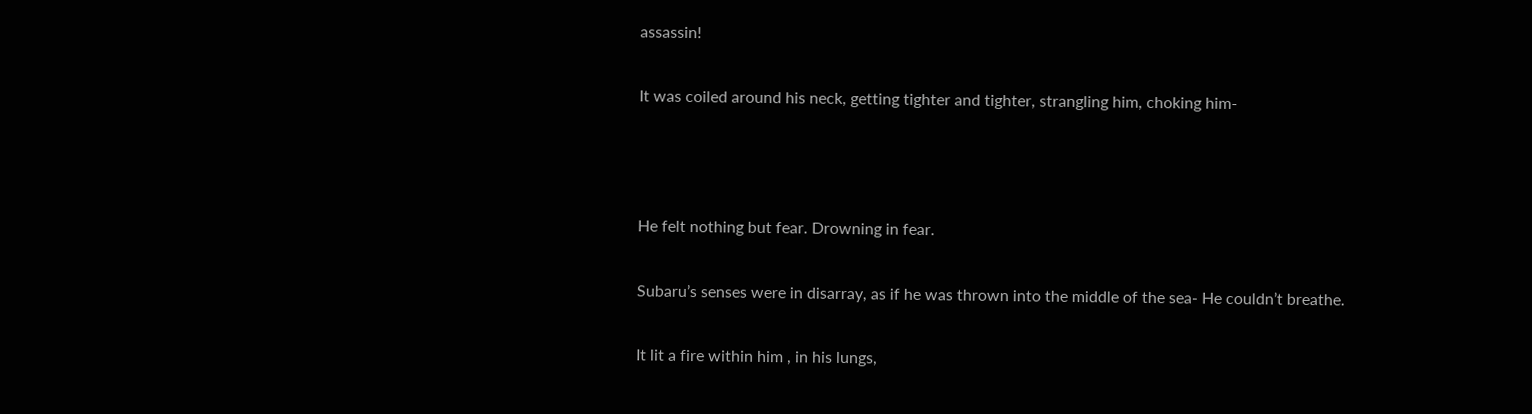assassin!

It was coiled around his neck, getting tighter and tighter, strangling him, choking him-



He felt nothing but fear. Drowning in fear.

Subaru’s senses were in disarray, as if he was thrown into the middle of the sea- He couldn’t breathe.

It lit a fire within him , in his lungs,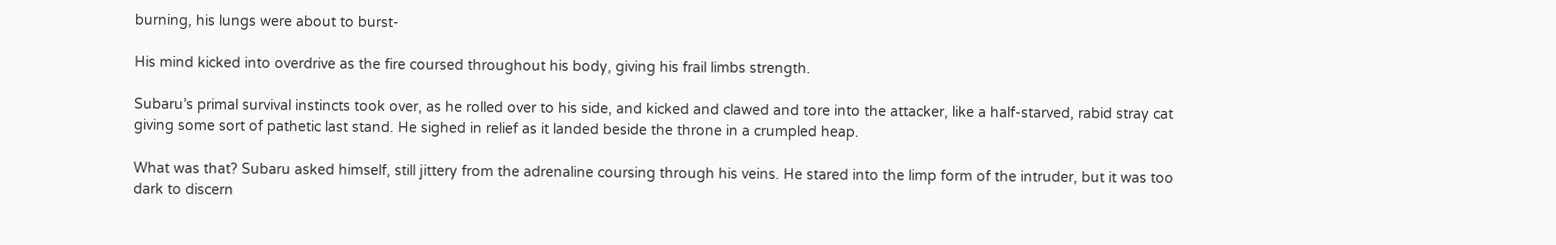burning, his lungs were about to burst-

His mind kicked into overdrive as the fire coursed throughout his body, giving his frail limbs strength.

Subaru’s primal survival instincts took over, as he rolled over to his side, and kicked and clawed and tore into the attacker, like a half-starved, rabid stray cat giving some sort of pathetic last stand. He sighed in relief as it landed beside the throne in a crumpled heap.

What was that? Subaru asked himself, still jittery from the adrenaline coursing through his veins. He stared into the limp form of the intruder, but it was too dark to discern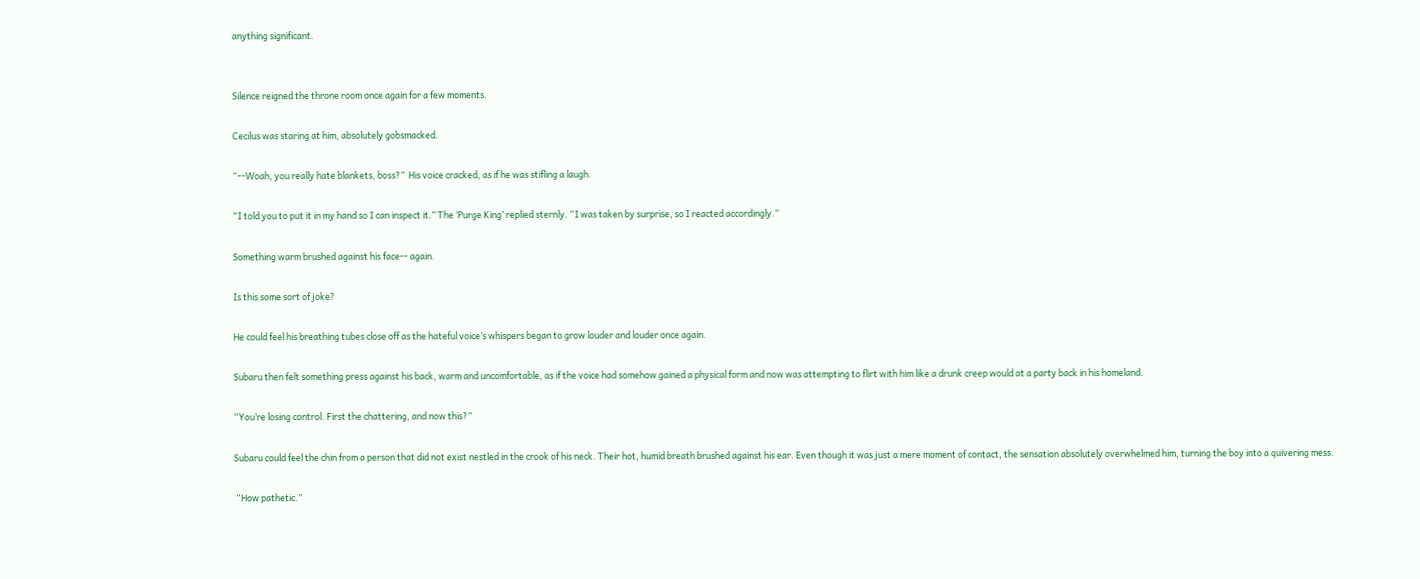anything significant.


Silence reigned the throne room once again for a few moments.

Cecilus was staring at him, absolutely gobsmacked.

“--Woah, you really hate blankets, boss?”  His voice cracked, as if he was stifling a laugh.

“I told you to put it in my hand so I can inspect it.” The ‘Purge King’ replied sternly. “I was taken by surprise, so I reacted accordingly.”

Something warm brushed against his face-- again.

Is this some sort of joke?

He could feel his breathing tubes close off as the hateful voice’s whispers began to grow louder and louder once again.

Subaru then felt something press against his back, warm and uncomfortable, as if the voice had somehow gained a physical form and now was attempting to flirt with him like a drunk creep would at a party back in his homeland.

“You’re losing control. First the chattering, and now this?”

Subaru could feel the chin from a person that did not exist nestled in the crook of his neck. Their hot, humid breath brushed against his ear. Even though it was just a mere moment of contact, the sensation absolutely overwhelmed him, turning the boy into a quivering mess.

 “How pathetic.”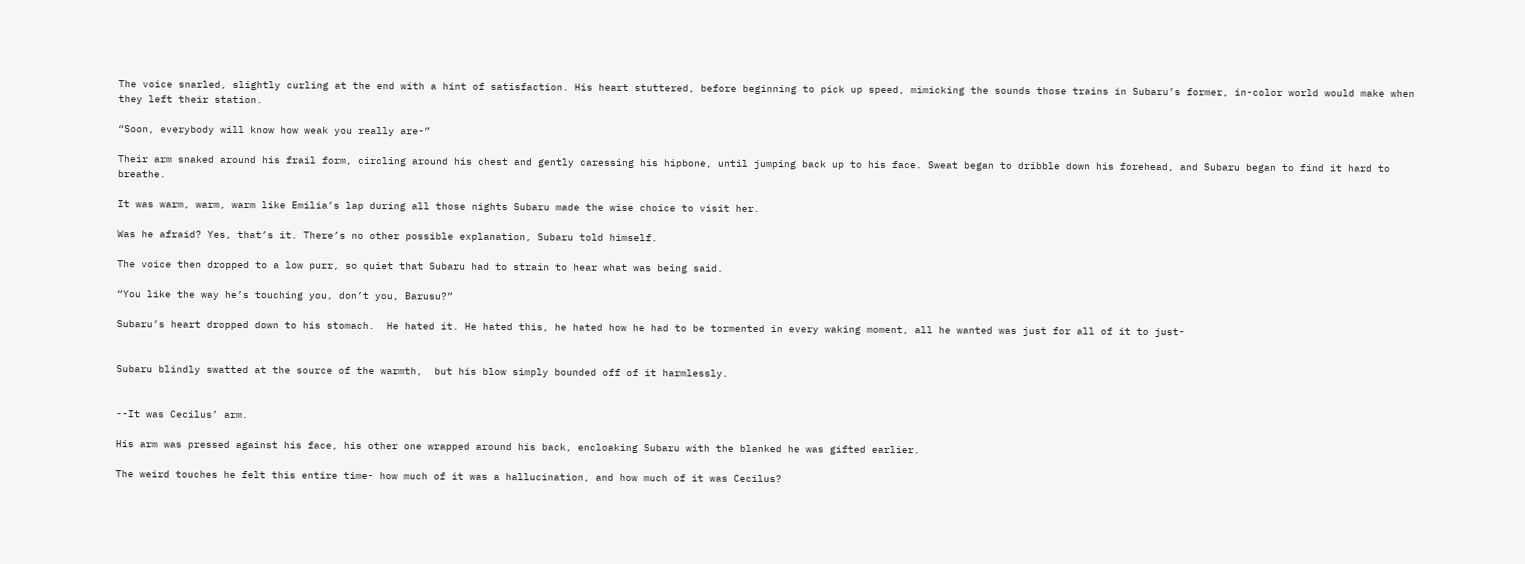The voice snarled, slightly curling at the end with a hint of satisfaction. His heart stuttered, before beginning to pick up speed, mimicking the sounds those trains in Subaru’s former, in-color world would make when they left their station.

“Soon, everybody will know how weak you really are-”

Their arm snaked around his frail form, circling around his chest and gently caressing his hipbone, until jumping back up to his face. Sweat began to dribble down his forehead, and Subaru began to find it hard to breathe.

It was warm, warm, warm like Emilia’s lap during all those nights Subaru made the wise choice to visit her.

Was he afraid? Yes, that’s it. There’s no other possible explanation, Subaru told himself.

The voice then dropped to a low purr, so quiet that Subaru had to strain to hear what was being said.

“You like the way he’s touching you, don’t you, Barusu?”

Subaru’s heart dropped down to his stomach.  He hated it. He hated this, he hated how he had to be tormented in every waking moment, all he wanted was just for all of it to just-


Subaru blindly swatted at the source of the warmth,  but his blow simply bounded off of it harmlessly.


--It was Cecilus’ arm.

His arm was pressed against his face, his other one wrapped around his back, encloaking Subaru with the blanked he was gifted earlier.

The weird touches he felt this entire time- how much of it was a hallucination, and how much of it was Cecilus?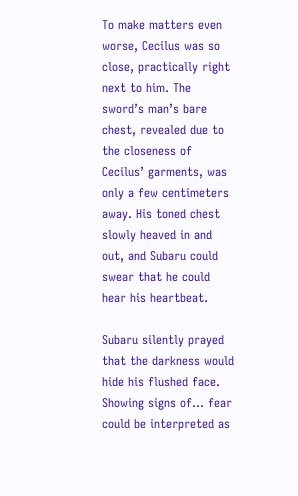To make matters even worse, Cecilus was so close, practically right next to him. The sword’s man’s bare chest, revealed due to the closeness of Cecilus’ garments, was only a few centimeters away. His toned chest slowly heaved in and out, and Subaru could swear that he could hear his heartbeat.

Subaru silently prayed that the darkness would hide his flushed face. Showing signs of… fear could be interpreted as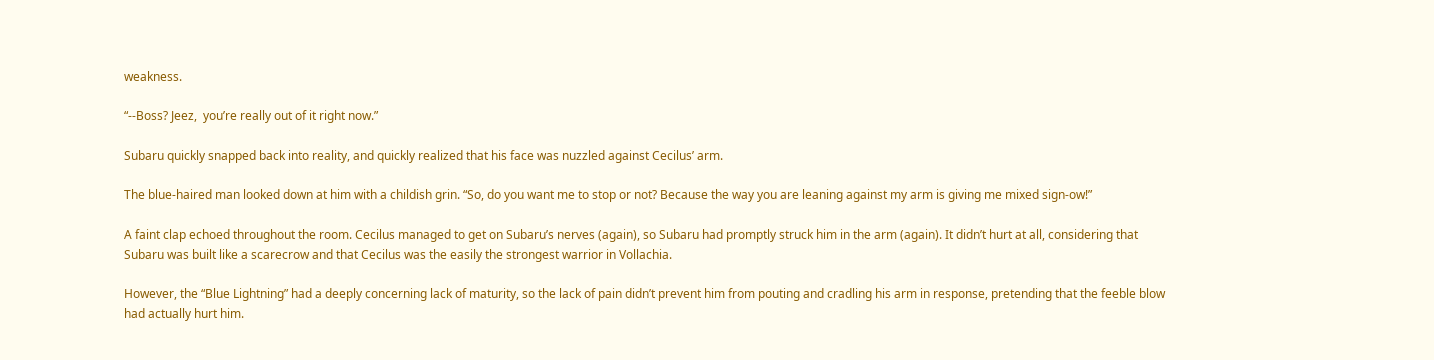weakness.

“--Boss? Jeez,  you’re really out of it right now.”

Subaru quickly snapped back into reality, and quickly realized that his face was nuzzled against Cecilus’ arm.

The blue-haired man looked down at him with a childish grin. “So, do you want me to stop or not? Because the way you are leaning against my arm is giving me mixed sign-ow!”

A faint clap echoed throughout the room. Cecilus managed to get on Subaru’s nerves (again), so Subaru had promptly struck him in the arm (again). It didn’t hurt at all, considering that Subaru was built like a scarecrow and that Cecilus was the easily the strongest warrior in Vollachia.

However, the “Blue Lightning” had a deeply concerning lack of maturity, so the lack of pain didn’t prevent him from pouting and cradling his arm in response, pretending that the feeble blow had actually hurt him.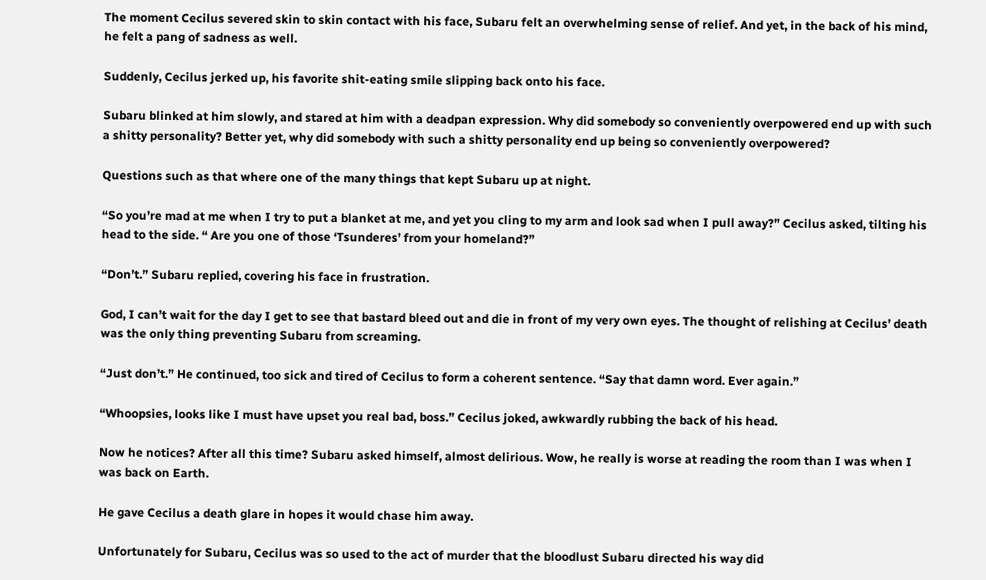The moment Cecilus severed skin to skin contact with his face, Subaru felt an overwhelming sense of relief. And yet, in the back of his mind, he felt a pang of sadness as well.

Suddenly, Cecilus jerked up, his favorite shit-eating smile slipping back onto his face.

Subaru blinked at him slowly, and stared at him with a deadpan expression. Why did somebody so conveniently overpowered end up with such a shitty personality? Better yet, why did somebody with such a shitty personality end up being so conveniently overpowered?

Questions such as that where one of the many things that kept Subaru up at night.

“So you’re mad at me when I try to put a blanket at me, and yet you cling to my arm and look sad when I pull away?” Cecilus asked, tilting his head to the side. “ Are you one of those ‘Tsunderes’ from your homeland?”

“Don’t.” Subaru replied, covering his face in frustration.

God, I can’t wait for the day I get to see that bastard bleed out and die in front of my very own eyes. The thought of relishing at Cecilus’ death was the only thing preventing Subaru from screaming.

“Just don’t.” He continued, too sick and tired of Cecilus to form a coherent sentence. “Say that damn word. Ever again.”

“Whoopsies, looks like I must have upset you real bad, boss.” Cecilus joked, awkwardly rubbing the back of his head.

Now he notices? After all this time? Subaru asked himself, almost delirious. Wow, he really is worse at reading the room than I was when I was back on Earth.

He gave Cecilus a death glare in hopes it would chase him away.

Unfortunately for Subaru, Cecilus was so used to the act of murder that the bloodlust Subaru directed his way did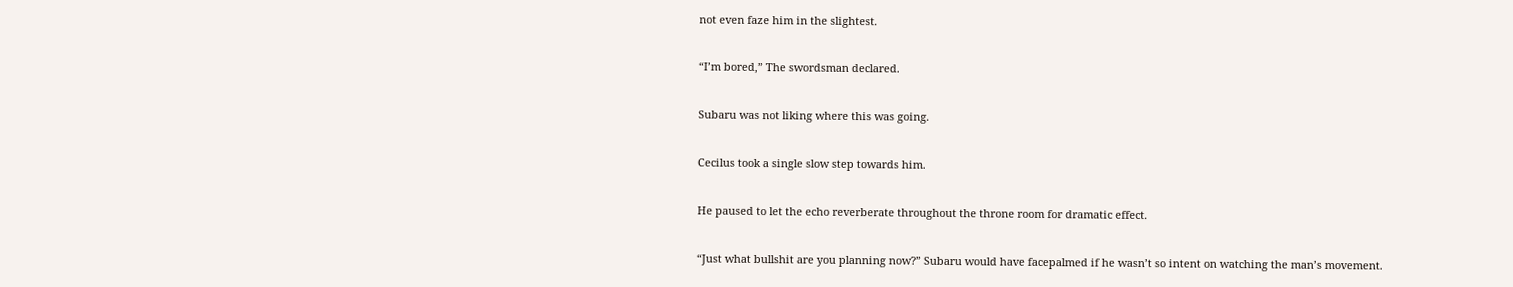not even faze him in the slightest.

“I’m bored,” The swordsman declared.

Subaru was not liking where this was going.

Cecilus took a single slow step towards him.

He paused to let the echo reverberate throughout the throne room for dramatic effect.

“Just what bullshit are you planning now?” Subaru would have facepalmed if he wasn’t so intent on watching the man’s movement.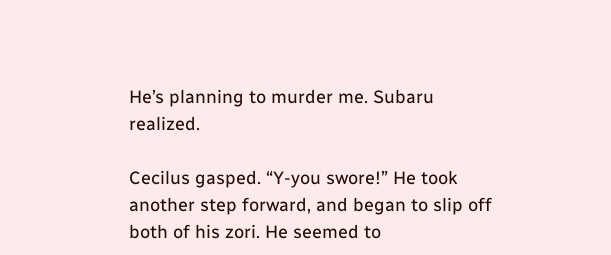He’s planning to murder me. Subaru realized.

Cecilus gasped. “Y-you swore!” He took another step forward, and began to slip off both of his zori. He seemed to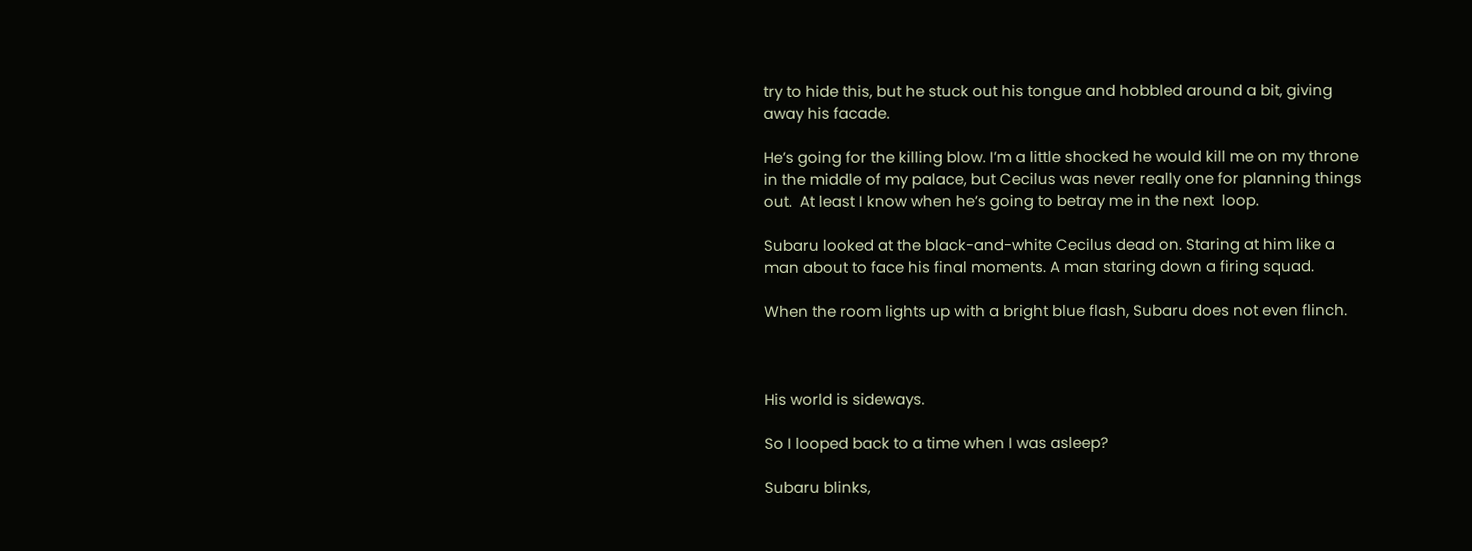try to hide this, but he stuck out his tongue and hobbled around a bit, giving away his facade.

He’s going for the killing blow. I’m a little shocked he would kill me on my throne in the middle of my palace, but Cecilus was never really one for planning things out.  At least I know when he’s going to betray me in the next  loop.

Subaru looked at the black-and-white Cecilus dead on. Staring at him like a man about to face his final moments. A man staring down a firing squad.

When the room lights up with a bright blue flash, Subaru does not even flinch.



His world is sideways.

So I looped back to a time when I was asleep?

Subaru blinks,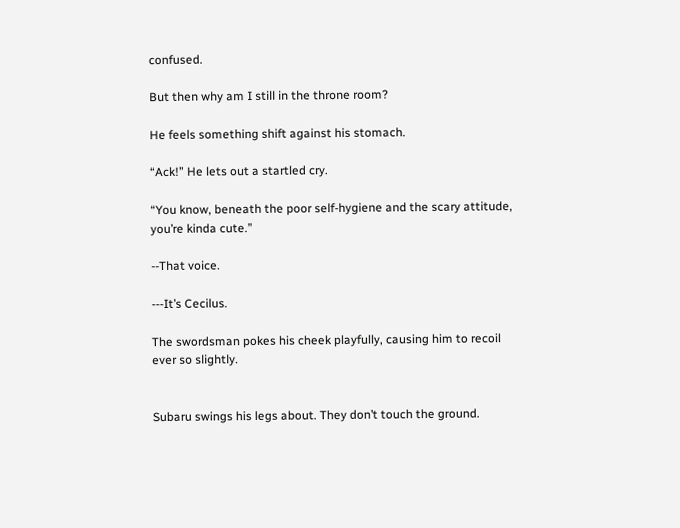confused.

But then why am I still in the throne room?

He feels something shift against his stomach.

“Ack!” He lets out a startled cry.

“You know, beneath the poor self-hygiene and the scary attitude, you’re kinda cute.”

--That voice.

---It’s Cecilus.

The swordsman pokes his cheek playfully, causing him to recoil ever so slightly.


Subaru swings his legs about. They don’t touch the ground.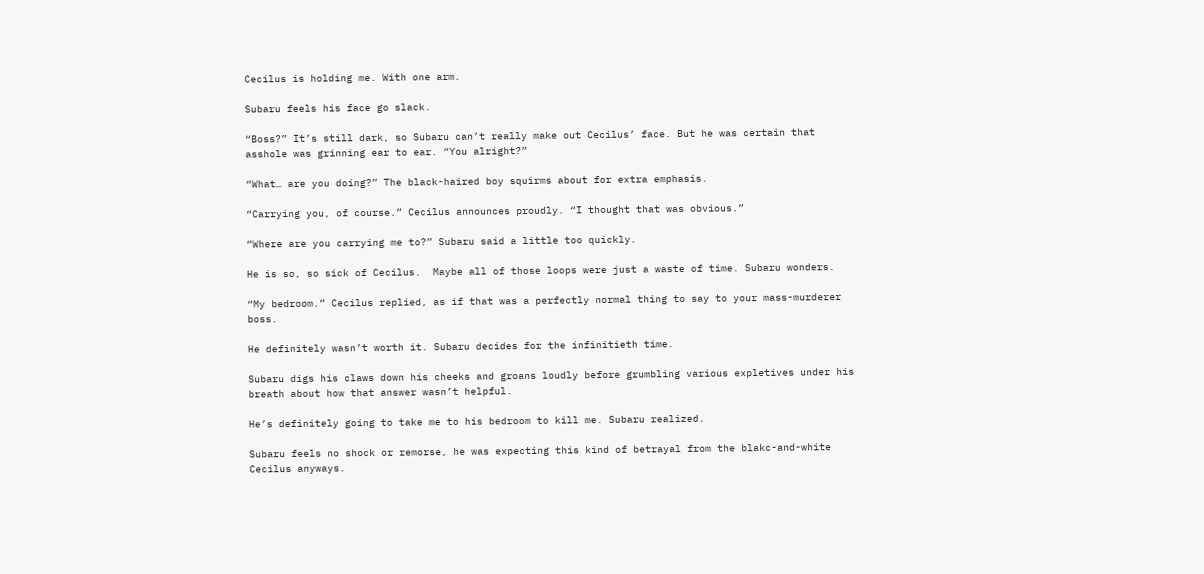Cecilus is holding me. With one arm.

Subaru feels his face go slack.

“Boss?” It’s still dark, so Subaru can’t really make out Cecilus’ face. But he was certain that asshole was grinning ear to ear. “You alright?”

“What… are you doing?” The black-haired boy squirms about for extra emphasis.

“Carrying you, of course.” Cecilus announces proudly. “I thought that was obvious.”

“Where are you carrying me to?” Subaru said a little too quickly.

He is so, so sick of Cecilus.  Maybe all of those loops were just a waste of time. Subaru wonders.

“My bedroom.” Cecilus replied, as if that was a perfectly normal thing to say to your mass-murderer boss.

He definitely wasn’t worth it. Subaru decides for the infinitieth time.

Subaru digs his claws down his cheeks and groans loudly before grumbling various expletives under his breath about how that answer wasn’t helpful.

He’s definitely going to take me to his bedroom to kill me. Subaru realized.

Subaru feels no shock or remorse, he was expecting this kind of betrayal from the blakc-and-white Cecilus anyways.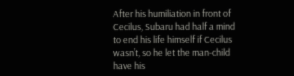After his humiliation in front of Cecilus, Subaru had half a mind to end his life himself if Cecilus wasn’t, so he let the man-child have his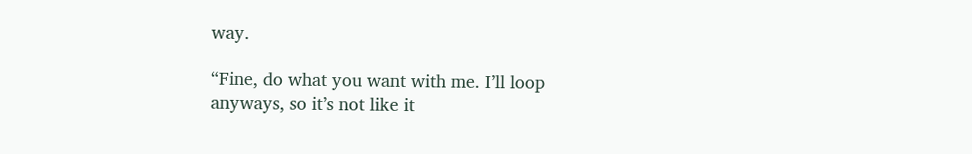way.

“Fine, do what you want with me. I’ll loop anyways, so it’s not like it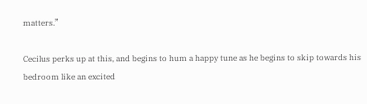matters.”

Cecilus perks up at this, and begins to hum a happy tune as he begins to skip towards his bedroom like an excited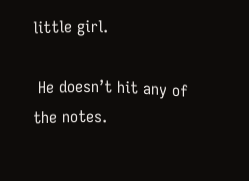little girl.

 He doesn’t hit any of the notes.